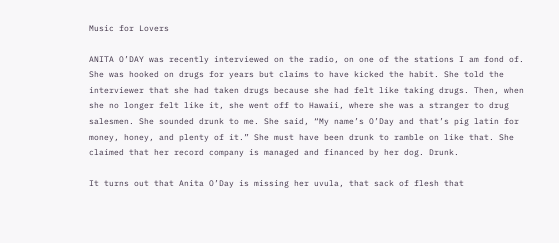Music for Lovers

ANITA O’DAY was recently interviewed on the radio, on one of the stations I am fond of. She was hooked on drugs for years but claims to have kicked the habit. She told the interviewer that she had taken drugs because she had felt like taking drugs. Then, when she no longer felt like it, she went off to Hawaii, where she was a stranger to drug salesmen. She sounded drunk to me. She said, “My name’s O’Day and that’s pig latin for money, honey, and plenty of it.” She must have been drunk to ramble on like that. She claimed that her record company is managed and financed by her dog. Drunk.

It turns out that Anita O’Day is missing her uvula, that sack of flesh that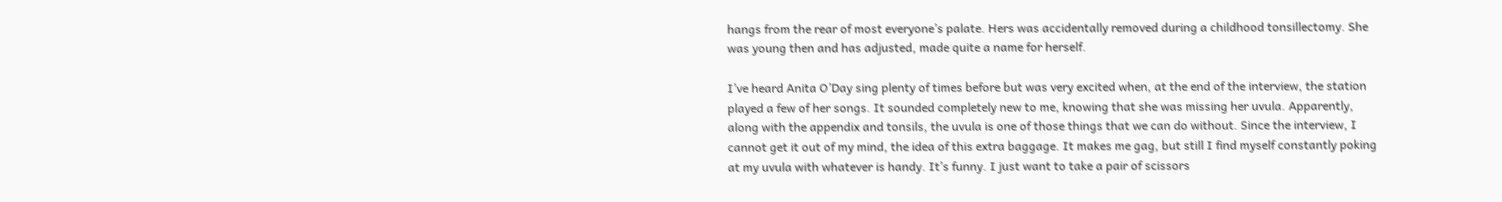hangs from the rear of most everyone’s palate. Hers was accidentally removed during a childhood tonsillectomy. She was young then and has adjusted, made quite a name for herself.

I’ve heard Anita O’Day sing plenty of times before but was very excited when, at the end of the interview, the station played a few of her songs. It sounded completely new to me, knowing that she was missing her uvula. Apparently, along with the appendix and tonsils, the uvula is one of those things that we can do without. Since the interview, I cannot get it out of my mind, the idea of this extra baggage. It makes me gag, but still I find myself constantly poking at my uvula with whatever is handy. It’s funny. I just want to take a pair of scissors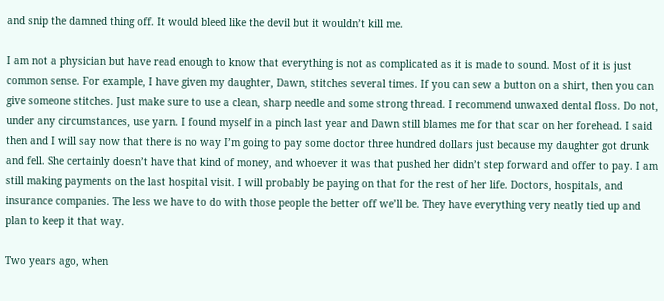and snip the damned thing off. It would bleed like the devil but it wouldn’t kill me.

I am not a physician but have read enough to know that everything is not as complicated as it is made to sound. Most of it is just common sense. For example, I have given my daughter, Dawn, stitches several times. If you can sew a button on a shirt, then you can give someone stitches. Just make sure to use a clean, sharp needle and some strong thread. I recommend unwaxed dental floss. Do not, under any circumstances, use yarn. I found myself in a pinch last year and Dawn still blames me for that scar on her forehead. I said then and I will say now that there is no way I’m going to pay some doctor three hundred dollars just because my daughter got drunk and fell. She certainly doesn’t have that kind of money, and whoever it was that pushed her didn’t step forward and offer to pay. I am still making payments on the last hospital visit. I will probably be paying on that for the rest of her life. Doctors, hospitals, and insurance companies. The less we have to do with those people the better off we’ll be. They have everything very neatly tied up and plan to keep it that way.

Two years ago, when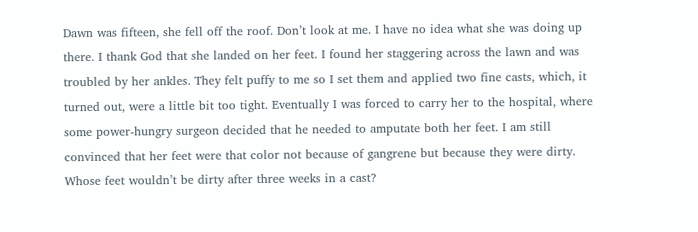Dawn was fifteen, she fell off the roof. Don’t look at me. I have no idea what she was doing up there. I thank God that she landed on her feet. I found her staggering across the lawn and was troubled by her ankles. They felt puffy to me so I set them and applied two fine casts, which, it turned out, were a little bit too tight. Eventually I was forced to carry her to the hospital, where some power-hungry surgeon decided that he needed to amputate both her feet. I am still convinced that her feet were that color not because of gangrene but because they were dirty. Whose feet wouldn’t be dirty after three weeks in a cast?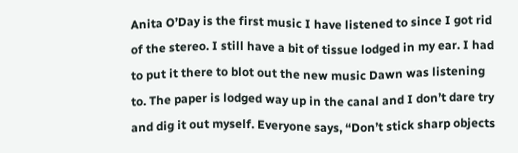Anita O’Day is the first music I have listened to since I got rid of the stereo. I still have a bit of tissue lodged in my ear. I had to put it there to blot out the new music Dawn was listening to. The paper is lodged way up in the canal and I don’t dare try and dig it out myself. Everyone says, “Don’t stick sharp objects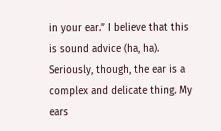in your ear.” I believe that this is sound advice (ha, ha). Seriously, though, the ear is a complex and delicate thing. My ears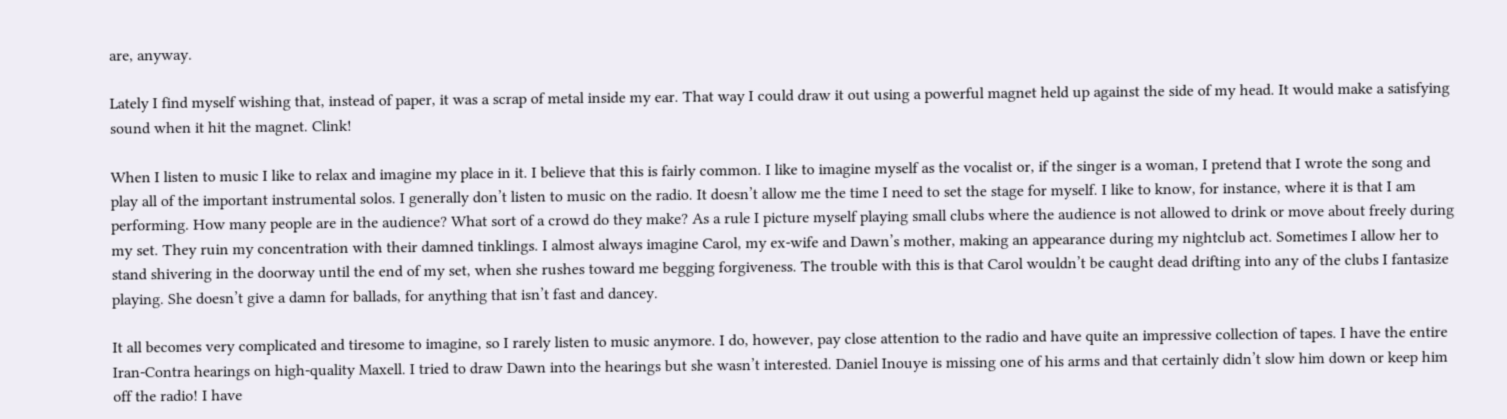are, anyway.

Lately I find myself wishing that, instead of paper, it was a scrap of metal inside my ear. That way I could draw it out using a powerful magnet held up against the side of my head. It would make a satisfying sound when it hit the magnet. Clink!

When I listen to music I like to relax and imagine my place in it. I believe that this is fairly common. I like to imagine myself as the vocalist or, if the singer is a woman, I pretend that I wrote the song and play all of the important instrumental solos. I generally don’t listen to music on the radio. It doesn’t allow me the time I need to set the stage for myself. I like to know, for instance, where it is that I am performing. How many people are in the audience? What sort of a crowd do they make? As a rule I picture myself playing small clubs where the audience is not allowed to drink or move about freely during my set. They ruin my concentration with their damned tinklings. I almost always imagine Carol, my ex-wife and Dawn’s mother, making an appearance during my nightclub act. Sometimes I allow her to stand shivering in the doorway until the end of my set, when she rushes toward me begging forgiveness. The trouble with this is that Carol wouldn’t be caught dead drifting into any of the clubs I fantasize playing. She doesn’t give a damn for ballads, for anything that isn’t fast and dancey.

It all becomes very complicated and tiresome to imagine, so I rarely listen to music anymore. I do, however, pay close attention to the radio and have quite an impressive collection of tapes. I have the entire Iran-Contra hearings on high-quality Maxell. I tried to draw Dawn into the hearings but she wasn’t interested. Daniel Inouye is missing one of his arms and that certainly didn’t slow him down or keep him off the radio! I have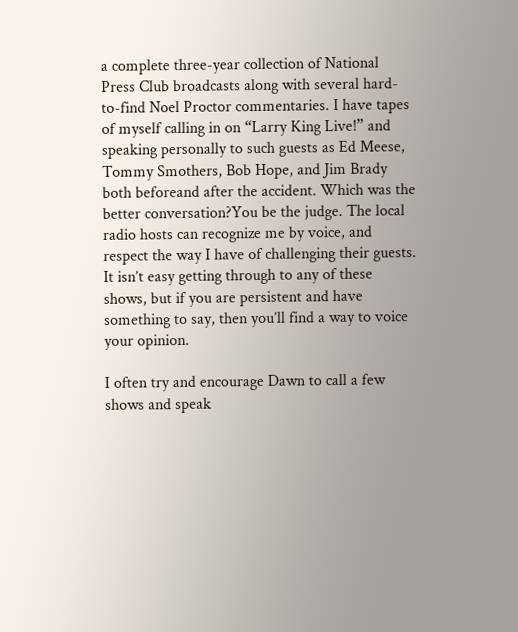a complete three-year collection of National Press Club broadcasts along with several hard-to-find Noel Proctor commentaries. I have tapes of myself calling in on “Larry King Live!” and speaking personally to such guests as Ed Meese, Tommy Smothers, Bob Hope, and Jim Brady both beforeand after the accident. Which was the better conversation?You be the judge. The local radio hosts can recognize me by voice, and respect the way I have of challenging their guests. It isn’t easy getting through to any of these shows, but if you are persistent and have something to say, then you’ll find a way to voice your opinion.

I often try and encourage Dawn to call a few shows and speak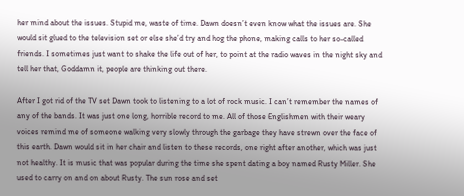her mind about the issues. Stupid me, waste of time. Dawn doesn’t even know what the issues are. She would sit glued to the television set or else she’d try and hog the phone, making calls to her so-called friends. I sometimes just want to shake the life out of her, to point at the radio waves in the night sky and tell her that, Goddamn it, people are thinking out there.

After I got rid of the TV set Dawn took to listening to a lot of rock music. I can’t remember the names of any of the bands. It was just one long, horrible record to me. All of those Englishmen with their weary voices remind me of someone walking very slowly through the garbage they have strewn over the face of this earth. Dawn would sit in her chair and listen to these records, one right after another, which was just not healthy. It is music that was popular during the time she spent dating a boy named Rusty Miller. She used to carry on and on about Rusty. The sun rose and set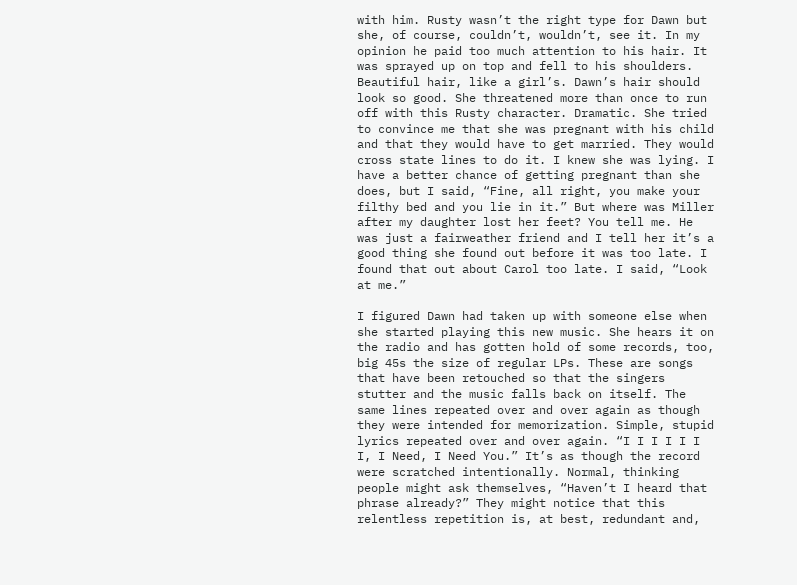with him. Rusty wasn’t the right type for Dawn but she, of course, couldn’t, wouldn’t, see it. In my opinion he paid too much attention to his hair. It was sprayed up on top and fell to his shoulders. Beautiful hair, like a girl’s. Dawn’s hair should look so good. She threatened more than once to run off with this Rusty character. Dramatic. She tried to convince me that she was pregnant with his child and that they would have to get married. They would cross state lines to do it. I knew she was lying. I have a better chance of getting pregnant than she does, but I said, “Fine, all right, you make your filthy bed and you lie in it.” But where was Miller after my daughter lost her feet? You tell me. He was just a fairweather friend and I tell her it’s a good thing she found out before it was too late. I found that out about Carol too late. I said, “Look at me.”

I figured Dawn had taken up with someone else when she started playing this new music. She hears it on the radio and has gotten hold of some records, too, big 45s the size of regular LPs. These are songs that have been retouched so that the singers stutter and the music falls back on itself. The same lines repeated over and over again as though they were intended for memorization. Simple, stupid lyrics repeated over and over again. “I I I I I I I, I Need, I Need You.” It’s as though the record were scratched intentionally. Normal, thinking people might ask themselves, “Haven’t I heard that phrase already?” They might notice that this relentless repetition is, at best, redundant and,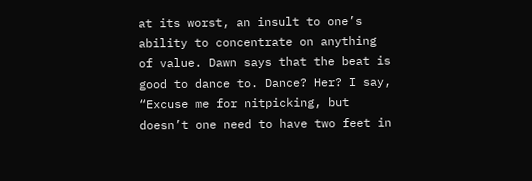at its worst, an insult to one’s ability to concentrate on anything of value. Dawn says that the beat is good to dance to. Dance? Her? I say, “Excuse me for nitpicking, but doesn’t one need to have two feet in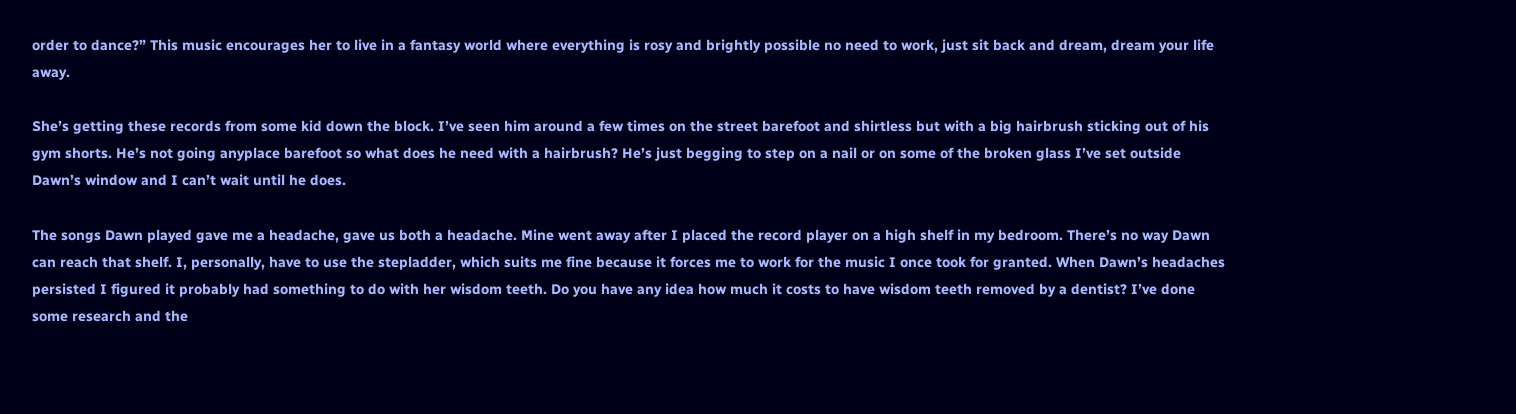order to dance?” This music encourages her to live in a fantasy world where everything is rosy and brightly possible no need to work, just sit back and dream, dream your life away.

She’s getting these records from some kid down the block. I’ve seen him around a few times on the street barefoot and shirtless but with a big hairbrush sticking out of his gym shorts. He’s not going anyplace barefoot so what does he need with a hairbrush? He’s just begging to step on a nail or on some of the broken glass I’ve set outside Dawn’s window and I can’t wait until he does.

The songs Dawn played gave me a headache, gave us both a headache. Mine went away after I placed the record player on a high shelf in my bedroom. There’s no way Dawn can reach that shelf. I, personally, have to use the stepladder, which suits me fine because it forces me to work for the music I once took for granted. When Dawn’s headaches persisted I figured it probably had something to do with her wisdom teeth. Do you have any idea how much it costs to have wisdom teeth removed by a dentist? I’ve done some research and the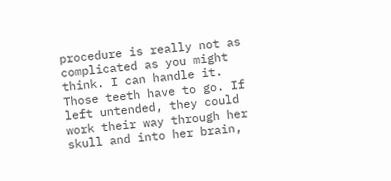procedure is really not as complicated as you might think. I can handle it. Those teeth have to go. If left untended, they could work their way through her skull and into her brain,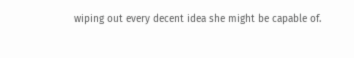wiping out every decent idea she might be capable of.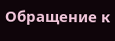Обращение к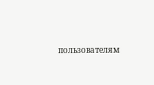пользователям